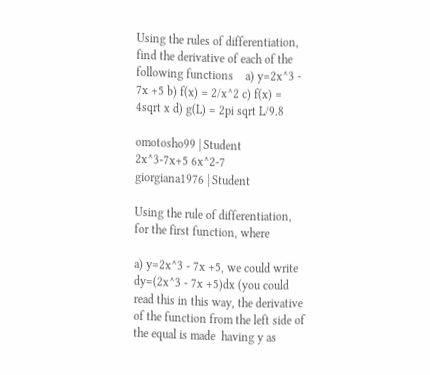Using the rules of differentiation, find the derivative of each of the following functions    a) y=2x^3 - 7x +5 b) f(x) = 2/x^2 c) f(x) = 4sqrt x d) g(L) = 2pi sqrt L/9.8

omotosho99 | Student
2x^3-7x+5 6x^2-7
giorgiana1976 | Student

Using the rule of differentiation, for the first function, where

a) y=2x^3 - 7x +5, we could write dy=(2x^3 - 7x +5)dx (you could read this in this way, the derivative of the function from the left side of the equal is made  having y as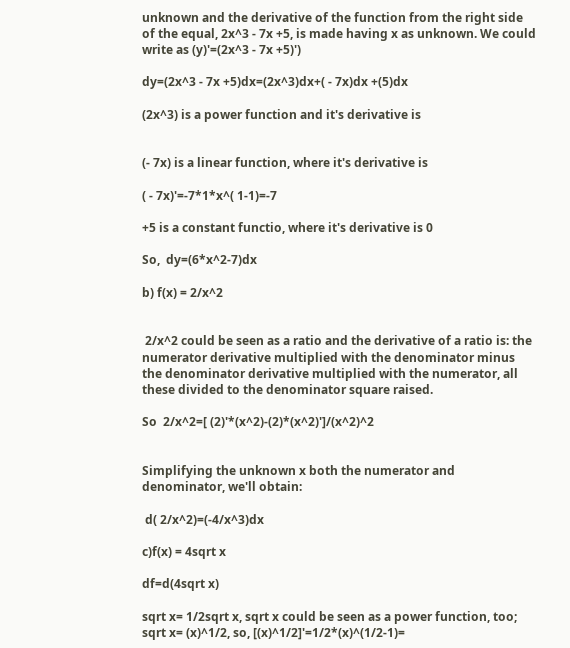unknown and the derivative of the function from the right side of the equal, 2x^3 - 7x +5, is made having x as unknown. We could write as (y)'=(2x^3 - 7x +5)')

dy=(2x^3 - 7x +5)dx=(2x^3)dx+( - 7x)dx +(5)dx

(2x^3) is a power function and it's derivative is


(- 7x) is a linear function, where it's derivative is

( - 7x)'=-7*1*x^( 1-1)=-7

+5 is a constant functio, where it's derivative is 0

So,  dy=(6*x^2-7)dx

b) f(x) = 2/x^2


 2/x^2 could be seen as a ratio and the derivative of a ratio is: the numerator derivative multiplied with the denominator minus the denominator derivative multiplied with the numerator, all these divided to the denominator square raised.

So  2/x^2=[ (2)'*(x^2)-(2)*(x^2)']/(x^2)^2


Simplifying the unknown x both the numerator and denominator, we'll obtain:

 d( 2/x^2)=(-4/x^3)dx

c)f(x) = 4sqrt x

df=d(4sqrt x)

sqrt x= 1/2sqrt x, sqrt x could be seen as a power function, too; sqrt x= (x)^1/2, so, [(x)^1/2]'=1/2*(x)^(1/2-1)=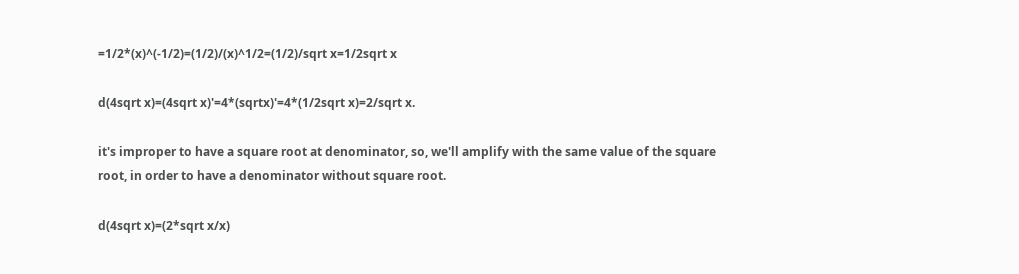=1/2*(x)^(-1/2)=(1/2)/(x)^1/2=(1/2)/sqrt x=1/2sqrt x

d(4sqrt x)=(4sqrt x)'=4*(sqrtx)'=4*(1/2sqrt x)=2/sqrt x.

it's improper to have a square root at denominator, so, we'll amplify with the same value of the square root, in order to have a denominator without square root.

d(4sqrt x)=(2*sqrt x/x)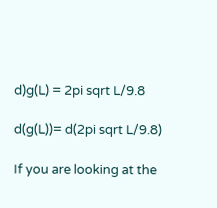d)g(L) = 2pi sqrt L/9.8

d(g(L))= d(2pi sqrt L/9.8)

If you are looking at the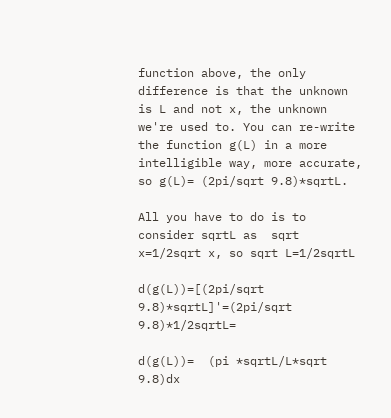function above, the only difference is that the unknown is L and not x, the unknown we're used to. You can re-write the function g(L) in a more  intelligible way, more accurate, so g(L)= (2pi/sqrt 9.8)*sqrtL.

All you have to do is to consider sqrtL as  sqrt x=1/2sqrt x, so sqrt L=1/2sqrtL

d(g(L))=[(2pi/sqrt 9.8)*sqrtL]'=(2pi/sqrt 9.8)*1/2sqrtL=

d(g(L))=  (pi *sqrtL/L*sqrt 9.8)dx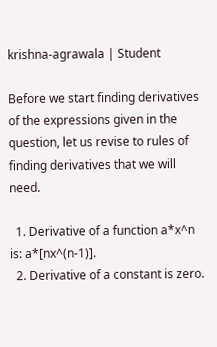krishna-agrawala | Student

Before we start finding derivatives of the expressions given in the question, let us revise to rules of finding derivatives that we will need.

  1. Derivative of a function a*x^n is: a*[nx^(n-1)].
  2. Derivative of a constant is zero.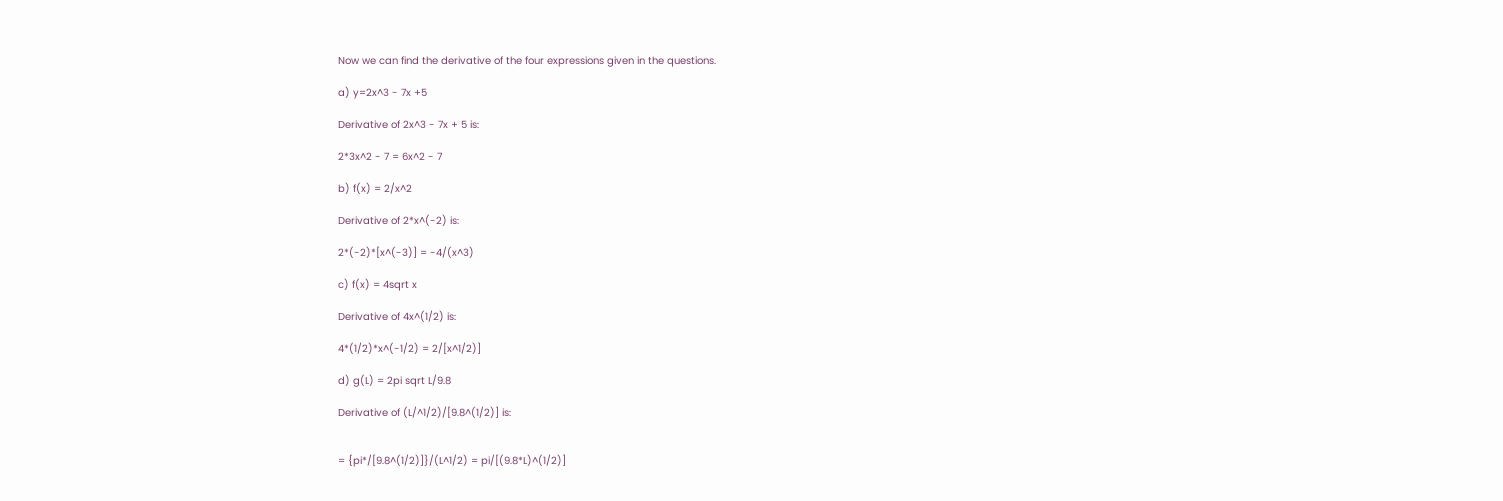Now we can find the derivative of the four expressions given in the questions.

a) y=2x^3 - 7x +5

Derivative of 2x^3 - 7x + 5 is:

2*3x^2 - 7 = 6x^2 - 7

b) f(x) = 2/x^2

Derivative of 2*x^(-2) is:

2*(-2)*[x^(-3)] = -4/(x^3)

c) f(x) = 4sqrt x

Derivative of 4x^(1/2) is:

4*(1/2)*x^(-1/2) = 2/[x^1/2)]

d) g(L) = 2pi sqrt L/9.8

Derivative of (L/^1/2)/[9.8^(1/2)] is:


= {pi*/[9.8^(1/2)]}/(L^1/2) = pi/[(9.8*L)^(1/2)]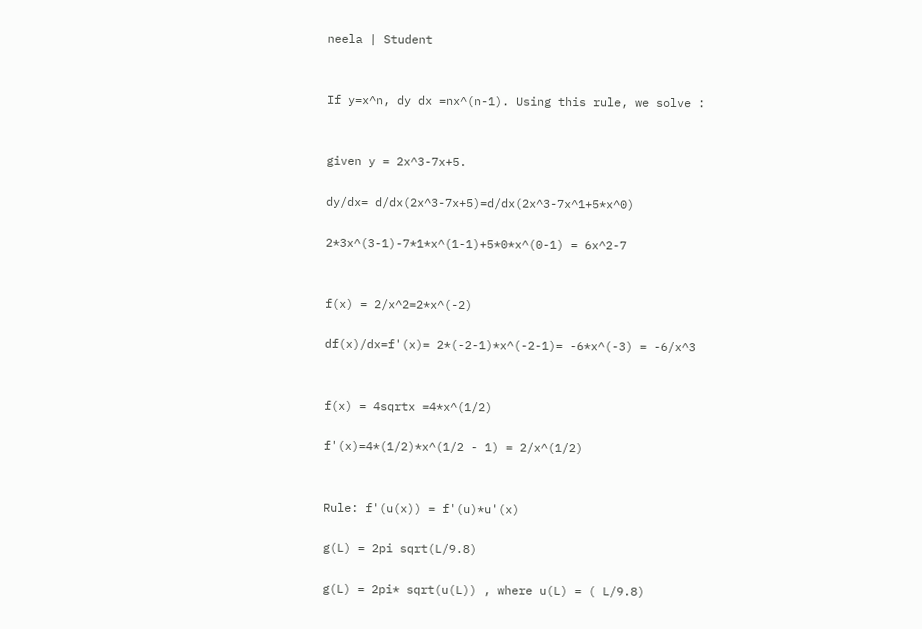neela | Student


If y=x^n, dy dx =nx^(n-1). Using this rule, we solve :


given y = 2x^3-7x+5.

dy/dx= d/dx(2x^3-7x+5)=d/dx(2x^3-7x^1+5*x^0)

2*3x^(3-1)-7*1*x^(1-1)+5*0*x^(0-1) = 6x^2-7


f(x) = 2/x^2=2*x^(-2)

df(x)/dx=f'(x)= 2*(-2-1)*x^(-2-1)= -6*x^(-3) = -6/x^3


f(x) = 4sqrtx =4*x^(1/2)

f'(x)=4*(1/2)*x^(1/2 - 1) = 2/x^(1/2)


Rule: f'(u(x)) = f'(u)*u'(x)

g(L) = 2pi sqrt(L/9.8)

g(L) = 2pi* sqrt(u(L)) , where u(L) = ( L/9.8)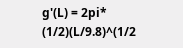g'(L) = 2pi* (1/2)(L/9.8)^(1/2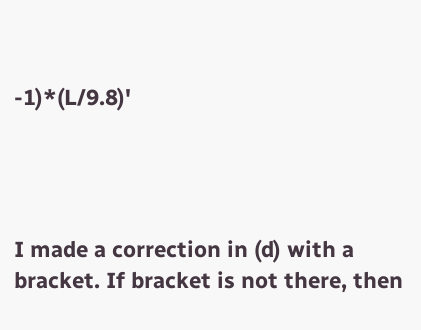-1)*(L/9.8)'




I made a correction in (d) with a bracket. If bracket is not there, then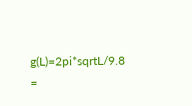g(L)=2pi*sqrtL/9.8 =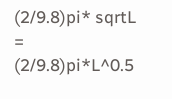(2/9.8)pi* sqrtL = (2/9.8)pi*L^0.5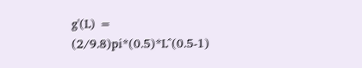g'(L) = (2/9.8)pi*(0.5)*L^(0.5-1)